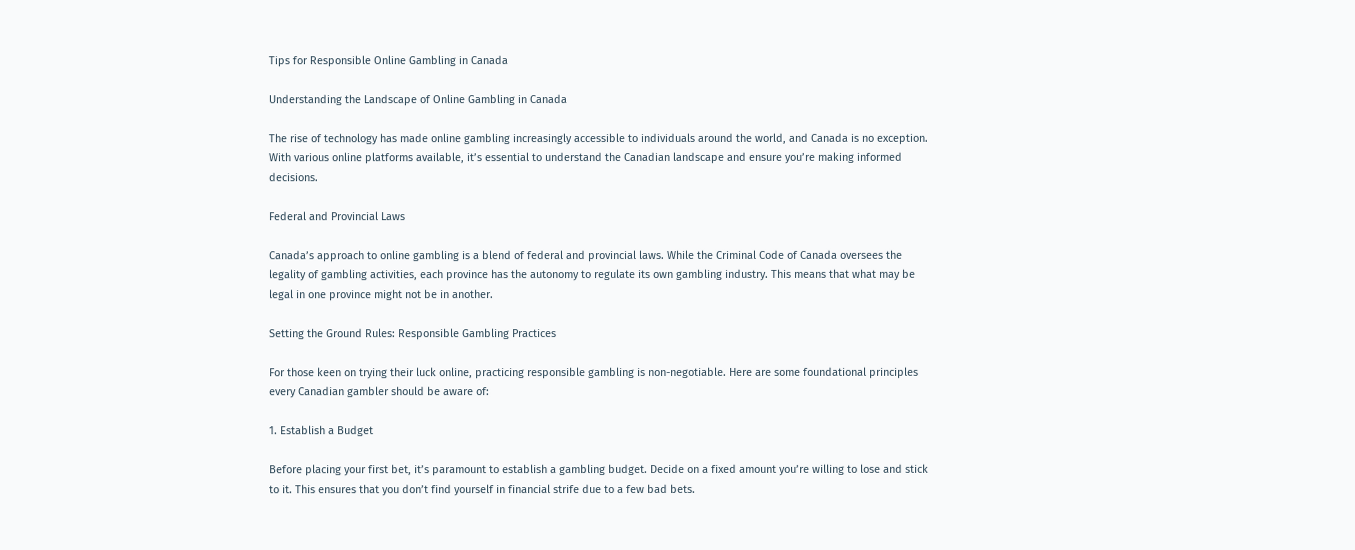Tips for Responsible Online Gambling in Canada

Understanding the Landscape of Online Gambling in Canada

The rise of technology has made online gambling increasingly accessible to individuals around the world, and Canada is no exception. With various online platforms available, it’s essential to understand the Canadian landscape and ensure you’re making informed decisions.

Federal and Provincial Laws

Canada’s approach to online gambling is a blend of federal and provincial laws. While the Criminal Code of Canada oversees the legality of gambling activities, each province has the autonomy to regulate its own gambling industry. This means that what may be legal in one province might not be in another.

Setting the Ground Rules: Responsible Gambling Practices

For those keen on trying their luck online, practicing responsible gambling is non-negotiable. Here are some foundational principles every Canadian gambler should be aware of:

1. Establish a Budget

Before placing your first bet, it’s paramount to establish a gambling budget. Decide on a fixed amount you’re willing to lose and stick to it. This ensures that you don’t find yourself in financial strife due to a few bad bets.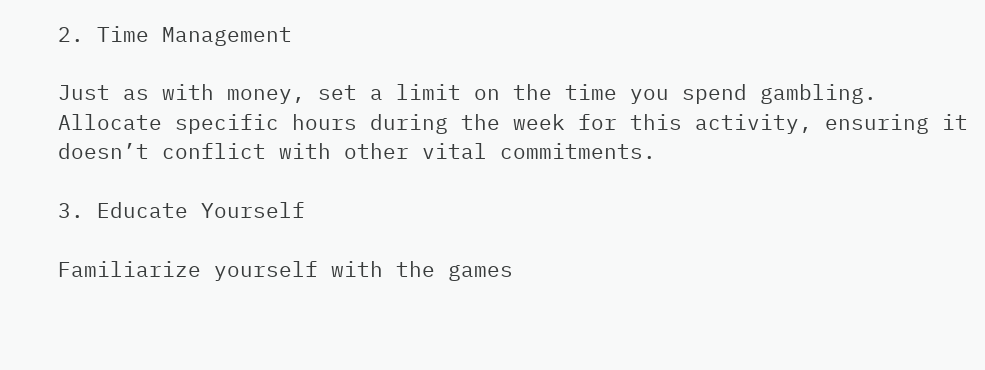2. Time Management

Just as with money, set a limit on the time you spend gambling. Allocate specific hours during the week for this activity, ensuring it doesn’t conflict with other vital commitments.

3. Educate Yourself

Familiarize yourself with the games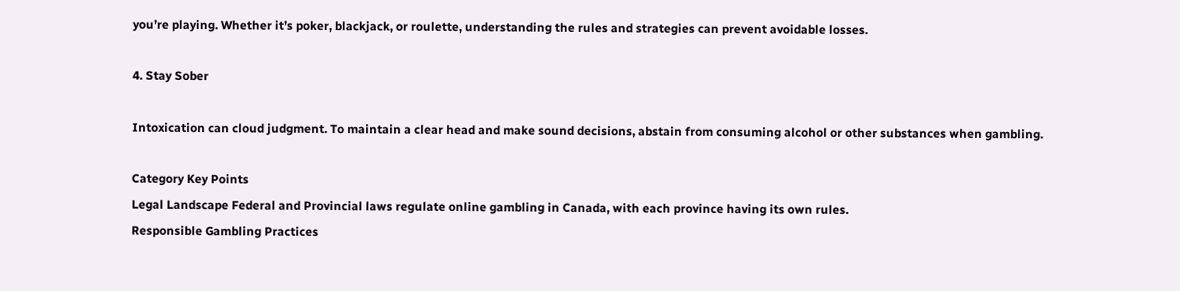you’re playing. Whether it’s poker, blackjack, or roulette, understanding the rules and strategies can prevent avoidable losses.

4. Stay Sober

Intoxication can cloud judgment. To maintain a clear head and make sound decisions, abstain from consuming alcohol or other substances when gambling.

Category Key Points
Legal Landscape Federal and Provincial laws regulate online gambling in Canada, with each province having its own rules.
Responsible Gambling Practices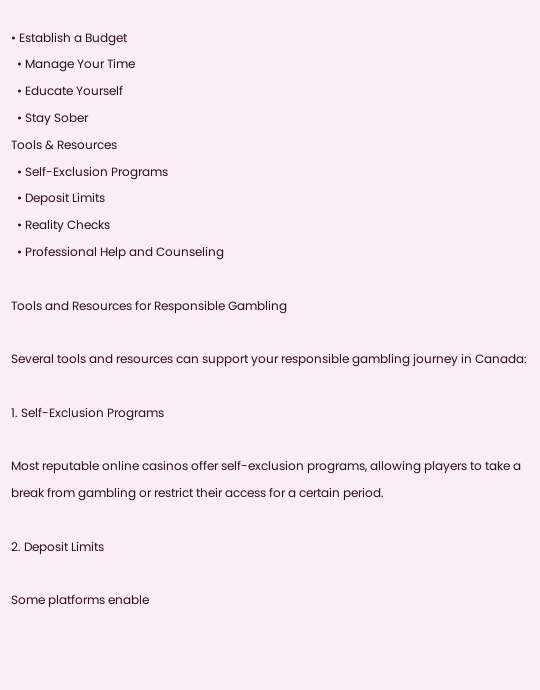• Establish a Budget
  • Manage Your Time
  • Educate Yourself
  • Stay Sober
Tools & Resources
  • Self-Exclusion Programs
  • Deposit Limits
  • Reality Checks
  • Professional Help and Counseling

Tools and Resources for Responsible Gambling

Several tools and resources can support your responsible gambling journey in Canada:

1. Self-Exclusion Programs

Most reputable online casinos offer self-exclusion programs, allowing players to take a break from gambling or restrict their access for a certain period.

2. Deposit Limits

Some platforms enable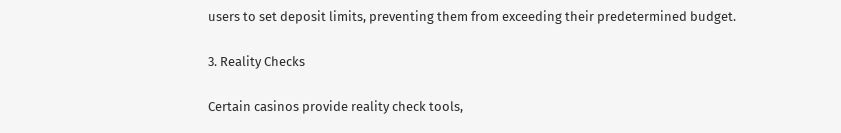users to set deposit limits, preventing them from exceeding their predetermined budget.

3. Reality Checks

Certain casinos provide reality check tools,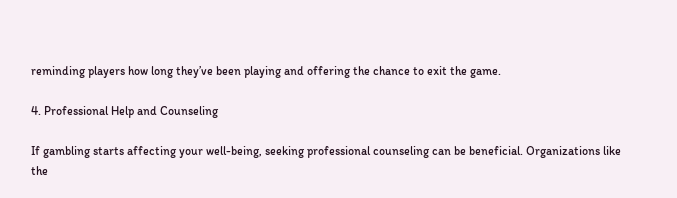reminding players how long they’ve been playing and offering the chance to exit the game.

4. Professional Help and Counseling

If gambling starts affecting your well-being, seeking professional counseling can be beneficial. Organizations like the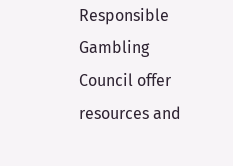Responsible Gambling Council offer resources and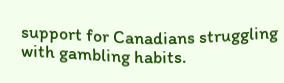support for Canadians struggling with gambling habits.